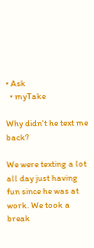• Ask
  • myTake

Why didn't he text me back?

We were texting a lot all day just having fun since he was at work. We took a break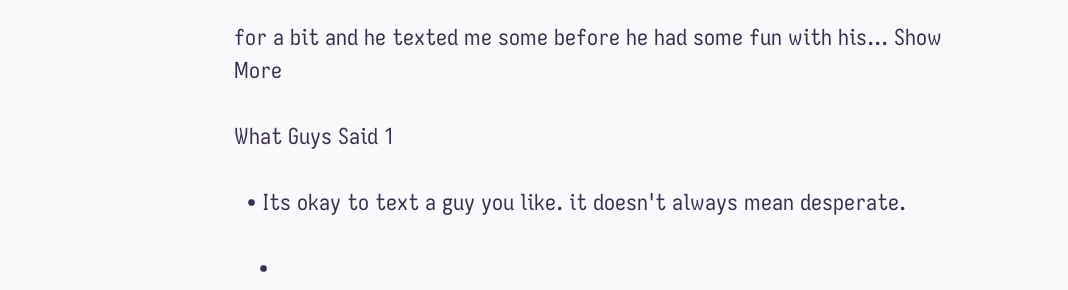for a bit and he texted me some before he had some fun with his... Show More

What Guys Said 1

  • Its okay to text a guy you like. it doesn't always mean desperate.

    •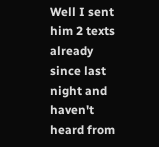Well I sent him 2 texts already since last night and haven't heard from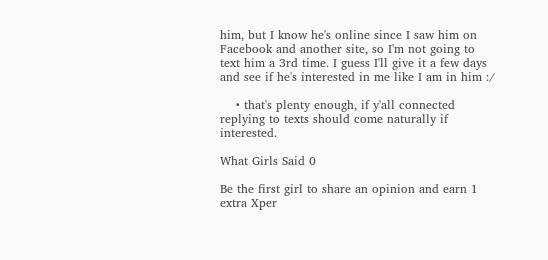him, but I know he's online since I saw him on Facebook and another site, so I'm not going to text him a 3rd time. I guess I'll give it a few days and see if he's interested in me like I am in him :/

    • that's plenty enough, if y'all connected replying to texts should come naturally if interested.

What Girls Said 0

Be the first girl to share an opinion and earn 1 extra Xper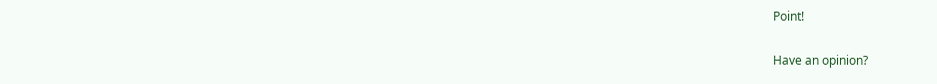Point!

Have an opinion?